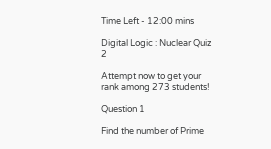Time Left - 12:00 mins

Digital Logic : Nuclear Quiz 2

Attempt now to get your rank among 273 students!

Question 1

Find the number of Prime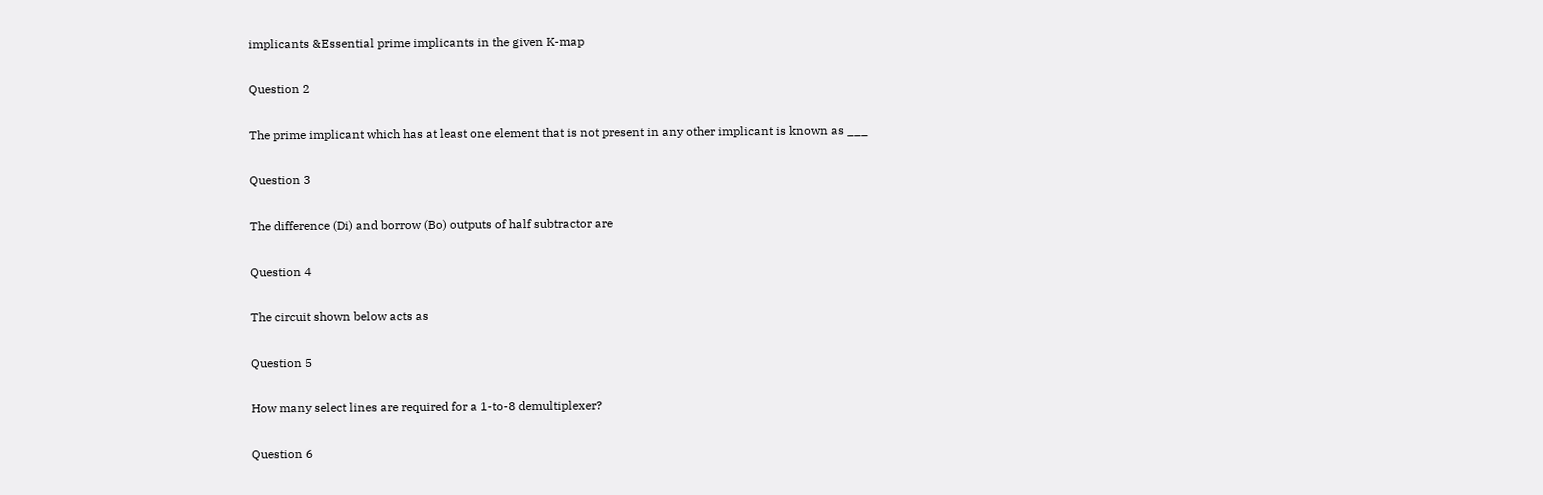implicants &Essential prime implicants in the given K-map

Question 2

The prime implicant which has at least one element that is not present in any other implicant is known as ___

Question 3

The difference (Di) and borrow (Bo) outputs of half subtractor are

Question 4

The circuit shown below acts as

Question 5

How many select lines are required for a 1-to-8 demultiplexer?

Question 6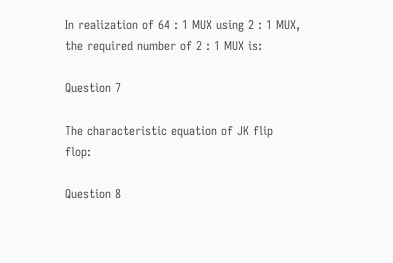In realization of 64 : 1 MUX using 2 : 1 MUX, the required number of 2 : 1 MUX is:

Question 7

The characteristic equation of JK flip flop:

Question 8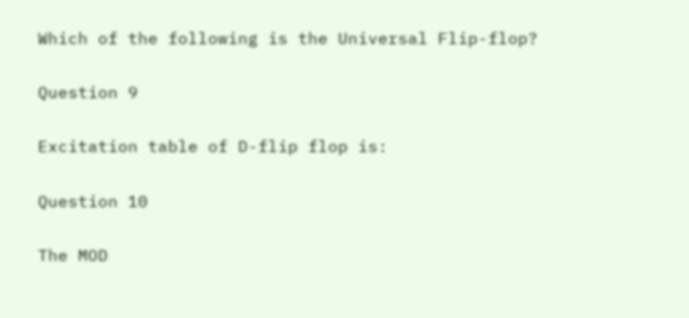Which of the following is the Universal Flip-flop?

Question 9

Excitation table of D-flip flop is:

Question 10

The MOD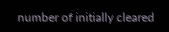number of initially cleared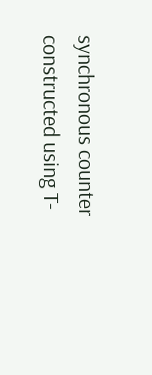synchronous counter constructed using T-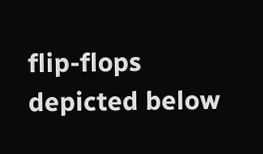flip-flops depicted below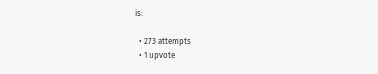is:

  • 273 attempts
  • 1 upvote